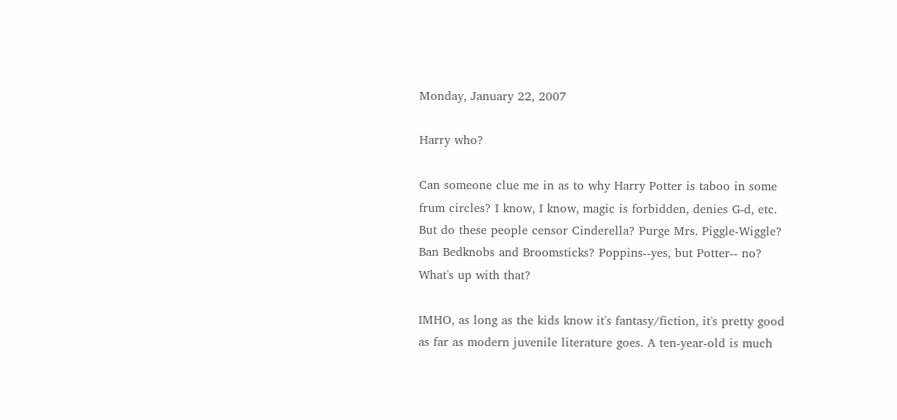Monday, January 22, 2007

Harry who?

Can someone clue me in as to why Harry Potter is taboo in some frum circles? I know, I know, magic is forbidden, denies G-d, etc. But do these people censor Cinderella? Purge Mrs. Piggle-Wiggle? Ban Bedknobs and Broomsticks? Poppins--yes, but Potter-- no? What's up with that?

IMHO, as long as the kids know it's fantasy/fiction, it's pretty good as far as modern juvenile literature goes. A ten-year-old is much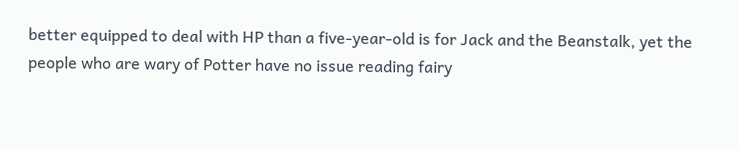better equipped to deal with HP than a five-year-old is for Jack and the Beanstalk, yet the people who are wary of Potter have no issue reading fairy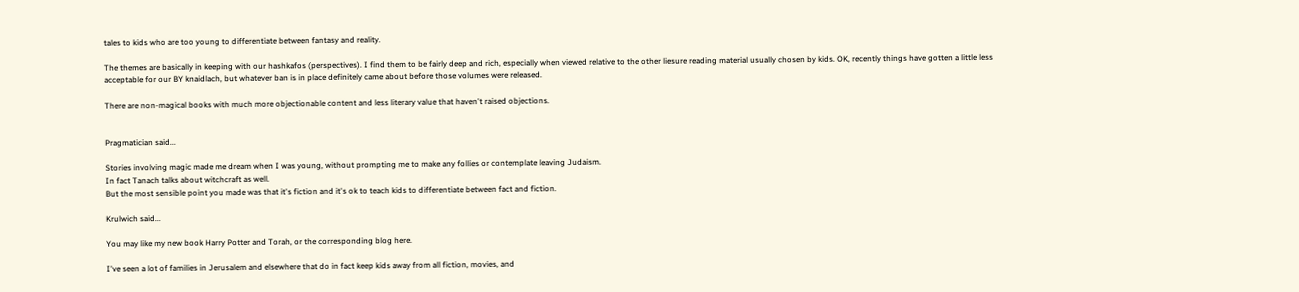tales to kids who are too young to differentiate between fantasy and reality.

The themes are basically in keeping with our hashkafos (perspectives). I find them to be fairly deep and rich, especially when viewed relative to the other liesure reading material usually chosen by kids. OK, recently things have gotten a little less acceptable for our BY knaidlach, but whatever ban is in place definitely came about before those volumes were released.

There are non-magical books with much more objectionable content and less literary value that haven't raised objections.


Pragmatician said...

Stories involving magic made me dream when I was young, without prompting me to make any follies or contemplate leaving Judaism.
In fact Tanach talks about witchcraft as well.
But the most sensible point you made was that it's fiction and it's ok to teach kids to differentiate between fact and fiction.

Krulwich said...

You may like my new book Harry Potter and Torah, or the corresponding blog here.

I've seen a lot of families in Jerusalem and elsewhere that do in fact keep kids away from all fiction, movies, and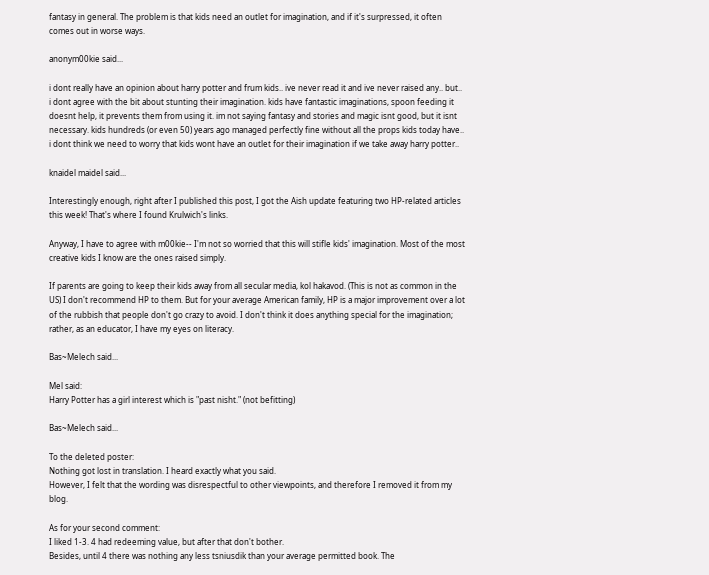fantasy in general. The problem is that kids need an outlet for imagination, and if it's surpressed, it often comes out in worse ways.

anonym00kie said...

i dont really have an opinion about harry potter and frum kids.. ive never read it and ive never raised any.. but..
i dont agree with the bit about stunting their imagination. kids have fantastic imaginations, spoon feeding it doesnt help, it prevents them from using it. im not saying fantasy and stories and magic isnt good, but it isnt necessary. kids hundreds (or even 50) years ago managed perfectly fine without all the props kids today have..
i dont think we need to worry that kids wont have an outlet for their imagination if we take away harry potter..

knaidel maidel said...

Interestingly enough, right after I published this post, I got the Aish update featuring two HP-related articles this week! That's where I found Krulwich's links.

Anyway, I have to agree with m00kie-- I'm not so worried that this will stifle kids' imagination. Most of the most creative kids I know are the ones raised simply.

If parents are going to keep their kids away from all secular media, kol hakavod. (This is not as common in the US) I don't recommend HP to them. But for your average American family, HP is a major improvement over a lot of the rubbish that people don't go crazy to avoid. I don't think it does anything special for the imagination; rather, as an educator, I have my eyes on literacy.

Bas~Melech said...

Mel said:
Harry Potter has a girl interest which is "past nisht." (not befitting)

Bas~Melech said...

To the deleted poster:
Nothing got lost in translation. I heard exactly what you said.
However, I felt that the wording was disrespectful to other viewpoints, and therefore I removed it from my blog.

As for your second comment:
I liked 1-3. 4 had redeeming value, but after that don't bother.
Besides, until 4 there was nothing any less tsniusdik than your average permitted book. The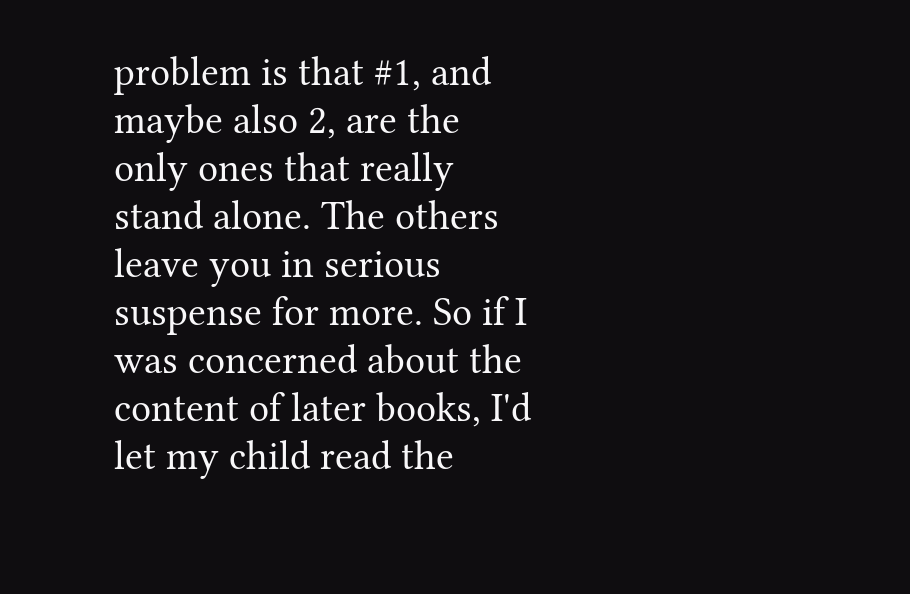problem is that #1, and maybe also 2, are the only ones that really stand alone. The others leave you in serious suspense for more. So if I was concerned about the content of later books, I'd let my child read the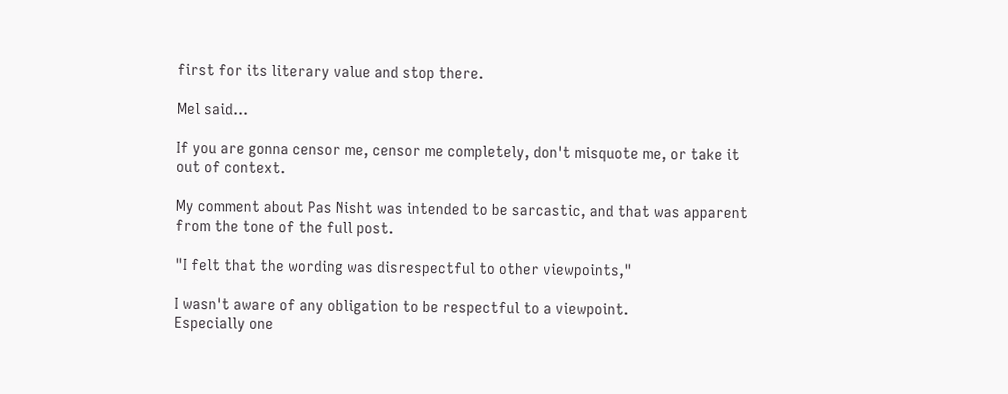first for its literary value and stop there.

Mel said...

If you are gonna censor me, censor me completely, don't misquote me, or take it out of context.

My comment about Pas Nisht was intended to be sarcastic, and that was apparent from the tone of the full post.

"I felt that the wording was disrespectful to other viewpoints,"

I wasn't aware of any obligation to be respectful to a viewpoint.
Especially one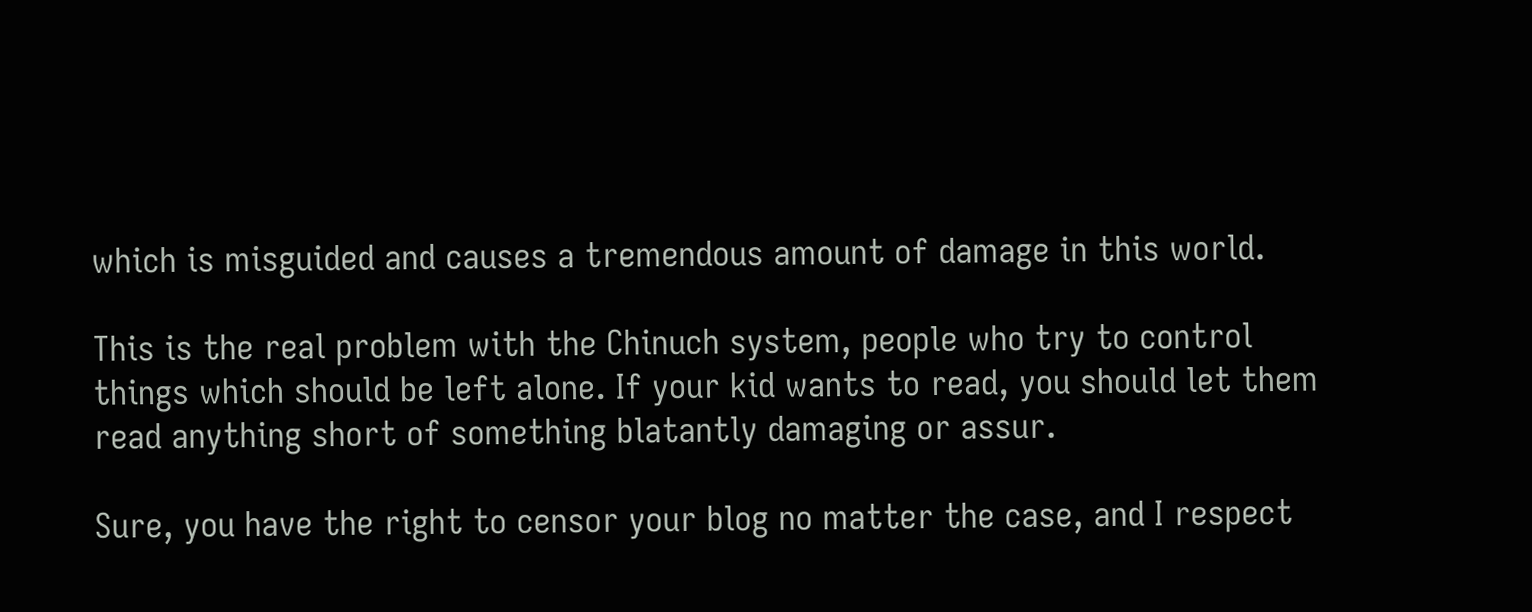which is misguided and causes a tremendous amount of damage in this world.

This is the real problem with the Chinuch system, people who try to control things which should be left alone. If your kid wants to read, you should let them read anything short of something blatantly damaging or assur.

Sure, you have the right to censor your blog no matter the case, and I respect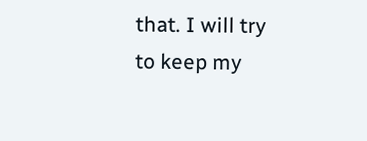that. I will try to keep my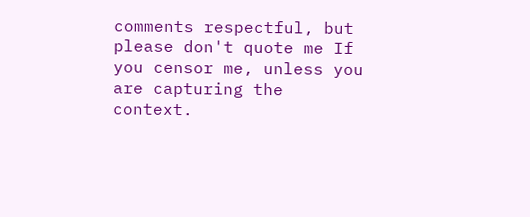comments respectful, but please don't quote me If you censor me, unless you are capturing the context.